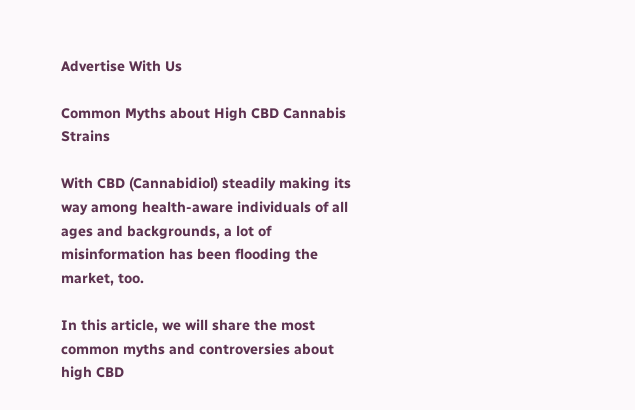Advertise With Us

Common Myths about High CBD Cannabis Strains

With CBD (Cannabidiol) steadily making its way among health-aware individuals of all ages and backgrounds, a lot of misinformation has been flooding the market, too.

In this article, we will share the most common myths and controversies about high CBD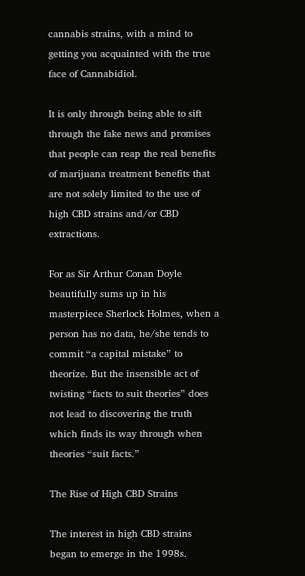cannabis strains, with a mind to getting you acquainted with the true face of Cannabidiol.

It is only through being able to sift through the fake news and promises that people can reap the real benefits of marijuana treatment benefits that are not solely limited to the use of high CBD strains and/or CBD extractions.

For as Sir Arthur Conan Doyle beautifully sums up in his masterpiece Sherlock Holmes, when a person has no data, he/she tends to commit “a capital mistake” to theorize. But the insensible act of twisting “facts to suit theories” does not lead to discovering the truth which finds its way through when theories “suit facts.”

The Rise of High CBD Strains

The interest in high CBD strains began to emerge in the 1998s.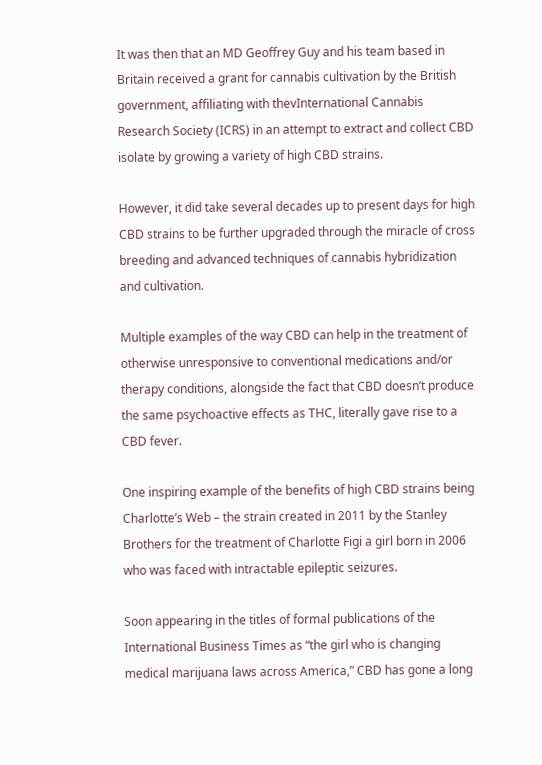It was then that an MD Geoffrey Guy and his team based in Britain received a grant for cannabis cultivation by the British government, affiliating with thevInternational Cannabis Research Society (ICRS) in an attempt to extract and collect CBD isolate by growing a variety of high CBD strains.

However, it did take several decades up to present days for high CBD strains to be further upgraded through the miracle of cross breeding and advanced techniques of cannabis hybridization and cultivation.

Multiple examples of the way CBD can help in the treatment of otherwise unresponsive to conventional medications and/or therapy conditions, alongside the fact that CBD doesn’t produce the same psychoactive effects as THC, literally gave rise to a CBD fever.

One inspiring example of the benefits of high CBD strains being Charlotte’s Web – the strain created in 2011 by the Stanley Brothers for the treatment of Charlotte Figi a girl born in 2006 who was faced with intractable epileptic seizures.

Soon appearing in the titles of formal publications of the International Business Times as “the girl who is changing medical marijuana laws across America,” CBD has gone a long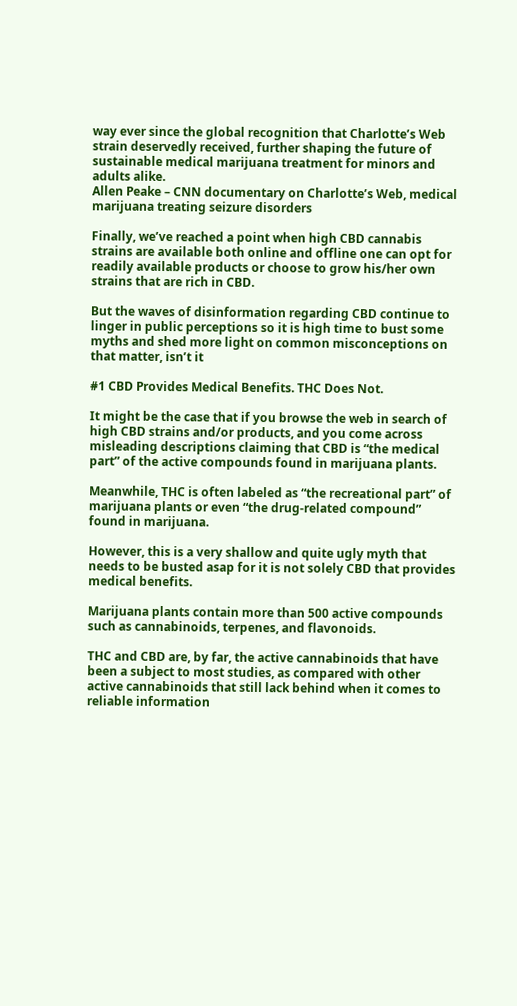way ever since the global recognition that Charlotte’s Web strain deservedly received, further shaping the future of sustainable medical marijuana treatment for minors and adults alike.
Allen Peake – CNN documentary on Charlotte’s Web, medical marijuana treating seizure disorders

Finally, we’ve reached a point when high CBD cannabis strains are available both online and offline one can opt for readily available products or choose to grow his/her own strains that are rich in CBD.

But the waves of disinformation regarding CBD continue to linger in public perceptions so it is high time to bust some myths and shed more light on common misconceptions on that matter, isn’t it

#1 CBD Provides Medical Benefits. THC Does Not.

It might be the case that if you browse the web in search of high CBD strains and/or products, and you come across misleading descriptions claiming that CBD is “the medical part” of the active compounds found in marijuana plants.

Meanwhile, THC is often labeled as “the recreational part” of marijuana plants or even “the drug-related compound” found in marijuana.

However, this is a very shallow and quite ugly myth that needs to be busted asap for it is not solely CBD that provides medical benefits.

Marijuana plants contain more than 500 active compounds such as cannabinoids, terpenes, and flavonoids.

THC and CBD are, by far, the active cannabinoids that have been a subject to most studies, as compared with other active cannabinoids that still lack behind when it comes to reliable information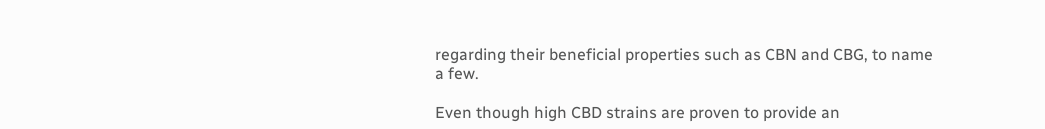regarding their beneficial properties such as CBN and CBG, to name a few.

Even though high CBD strains are proven to provide an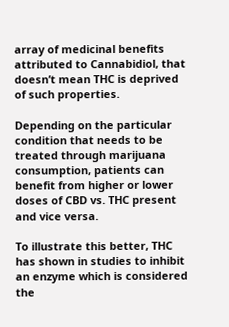array of medicinal benefits attributed to Cannabidiol, that doesn’t mean THC is deprived of such properties.

Depending on the particular condition that needs to be treated through marijuana consumption, patients can benefit from higher or lower doses of CBD vs. THC present and vice versa.

To illustrate this better, THC has shown in studies to inhibit an enzyme which is considered the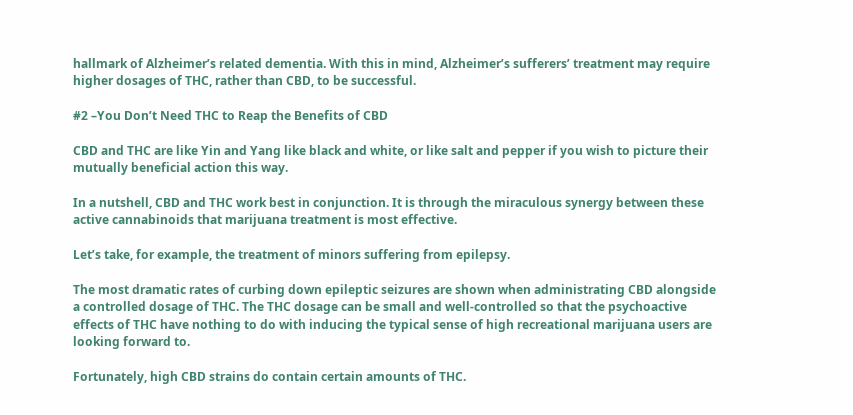hallmark of Alzheimer’s related dementia. With this in mind, Alzheimer’s sufferers’ treatment may require higher dosages of THC, rather than CBD, to be successful.

#2 –You Don’t Need THC to Reap the Benefits of CBD

CBD and THC are like Yin and Yang like black and white, or like salt and pepper if you wish to picture their mutually beneficial action this way.

In a nutshell, CBD and THC work best in conjunction. It is through the miraculous synergy between these active cannabinoids that marijuana treatment is most effective.

Let’s take, for example, the treatment of minors suffering from epilepsy.

The most dramatic rates of curbing down epileptic seizures are shown when administrating CBD alongside a controlled dosage of THC. The THC dosage can be small and well-controlled so that the psychoactive effects of THC have nothing to do with inducing the typical sense of high recreational marijuana users are looking forward to.

Fortunately, high CBD strains do contain certain amounts of THC.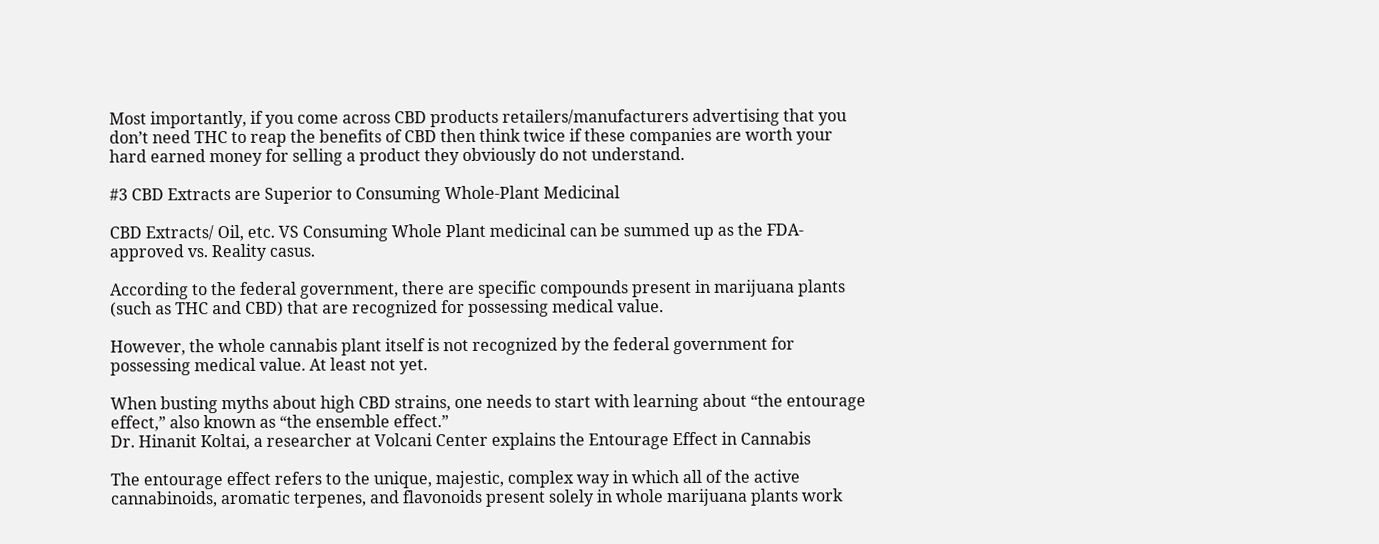Most importantly, if you come across CBD products retailers/manufacturers advertising that you don’t need THC to reap the benefits of CBD then think twice if these companies are worth your hard earned money for selling a product they obviously do not understand.

#3 CBD Extracts are Superior to Consuming Whole-Plant Medicinal

CBD Extracts/ Oil, etc. VS Consuming Whole Plant medicinal can be summed up as the FDA-approved vs. Reality casus.

According to the federal government, there are specific compounds present in marijuana plants (such as THC and CBD) that are recognized for possessing medical value.

However, the whole cannabis plant itself is not recognized by the federal government for possessing medical value. At least not yet.

When busting myths about high CBD strains, one needs to start with learning about “the entourage effect,” also known as “the ensemble effect.”
Dr. Hinanit Koltai, a researcher at Volcani Center explains the Entourage Effect in Cannabis

The entourage effect refers to the unique, majestic, complex way in which all of the active cannabinoids, aromatic terpenes, and flavonoids present solely in whole marijuana plants work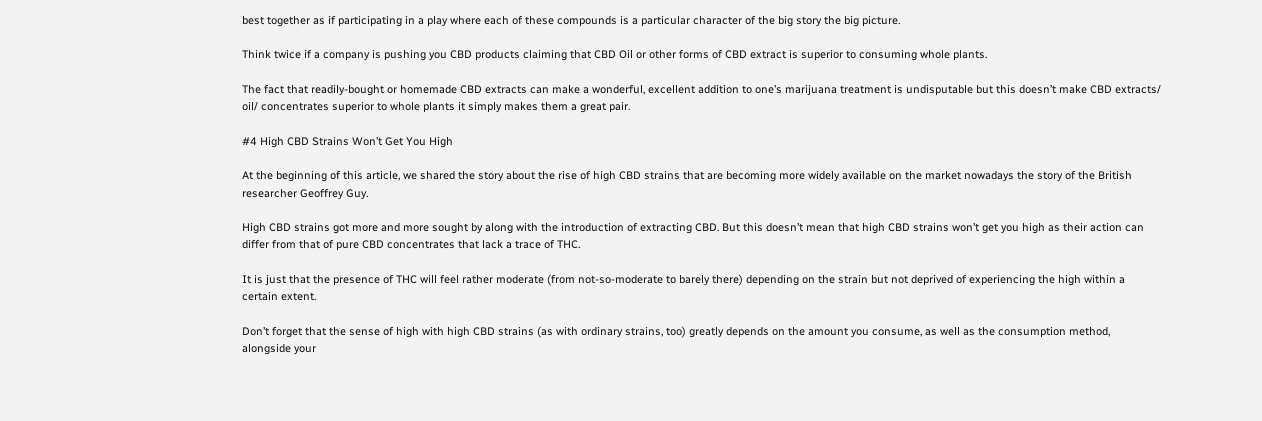best together as if participating in a play where each of these compounds is a particular character of the big story the big picture.

Think twice if a company is pushing you CBD products claiming that CBD Oil or other forms of CBD extract is superior to consuming whole plants.

The fact that readily-bought or homemade CBD extracts can make a wonderful, excellent addition to one’s marijuana treatment is undisputable but this doesn’t make CBD extracts/ oil/ concentrates superior to whole plants it simply makes them a great pair.

#4 High CBD Strains Won’t Get You High

At the beginning of this article, we shared the story about the rise of high CBD strains that are becoming more widely available on the market nowadays the story of the British researcher Geoffrey Guy.

High CBD strains got more and more sought by along with the introduction of extracting CBD. But this doesn’t mean that high CBD strains won’t get you high as their action can differ from that of pure CBD concentrates that lack a trace of THC.

It is just that the presence of THC will feel rather moderate (from not-so-moderate to barely there) depending on the strain but not deprived of experiencing the high within a certain extent.

Don’t forget that the sense of high with high CBD strains (as with ordinary strains, too) greatly depends on the amount you consume, as well as the consumption method, alongside your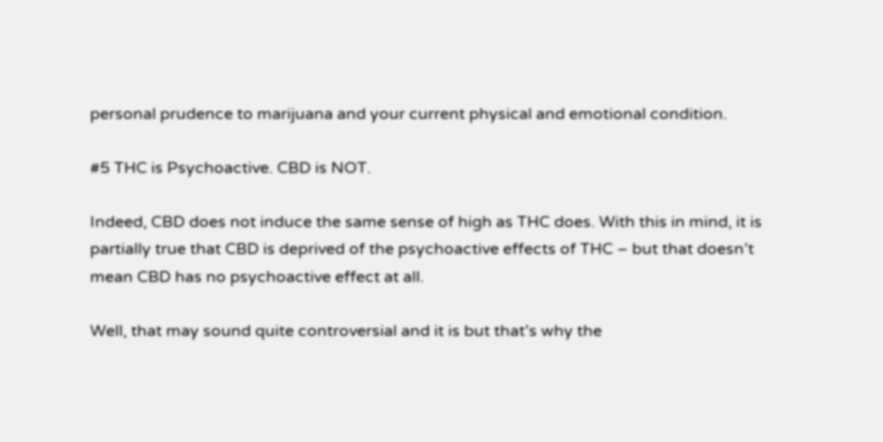personal prudence to marijuana and your current physical and emotional condition.

#5 THC is Psychoactive. CBD is NOT.

Indeed, CBD does not induce the same sense of high as THC does. With this in mind, it is partially true that CBD is deprived of the psychoactive effects of THC – but that doesn’t mean CBD has no psychoactive effect at all.

Well, that may sound quite controversial and it is but that’s why the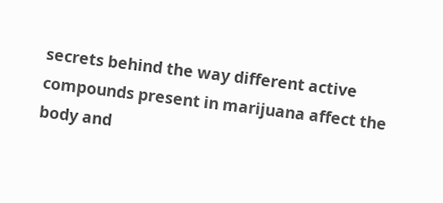secrets behind the way different active compounds present in marijuana affect the body and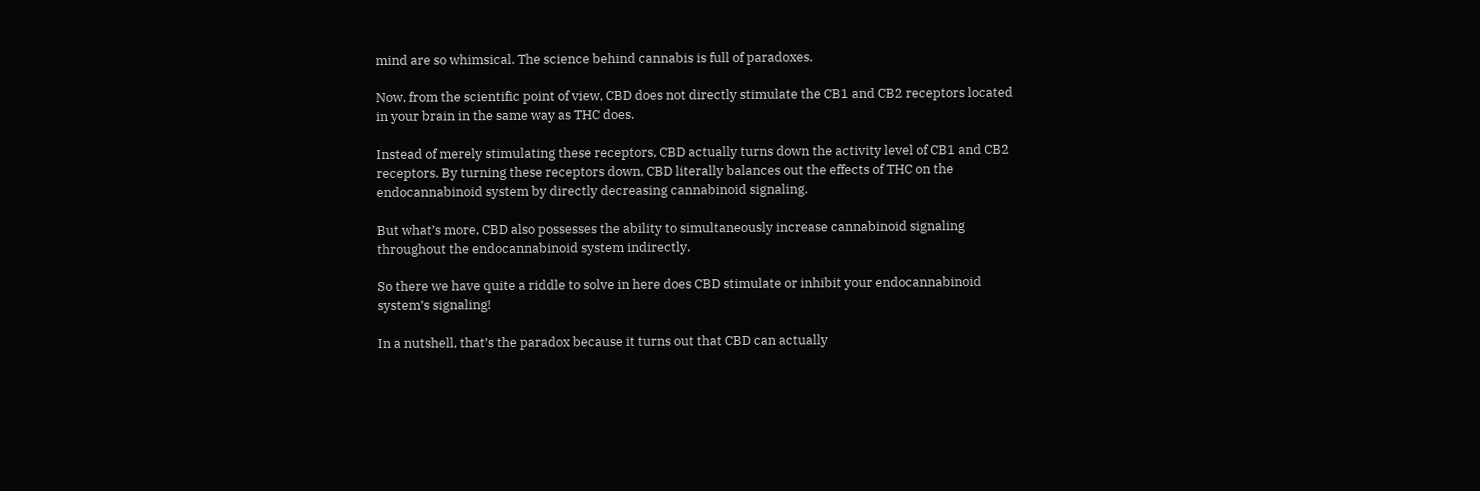mind are so whimsical. The science behind cannabis is full of paradoxes.

Now, from the scientific point of view, CBD does not directly stimulate the CB1 and CB2 receptors located in your brain in the same way as THC does.

Instead of merely stimulating these receptors, CBD actually turns down the activity level of CB1 and CB2 receptors. By turning these receptors down, CBD literally balances out the effects of THC on the endocannabinoid system by directly decreasing cannabinoid signaling.

But what’s more, CBD also possesses the ability to simultaneously increase cannabinoid signaling throughout the endocannabinoid system indirectly.

So there we have quite a riddle to solve in here does CBD stimulate or inhibit your endocannabinoid system’s signaling!

In a nutshell, that’s the paradox because it turns out that CBD can actually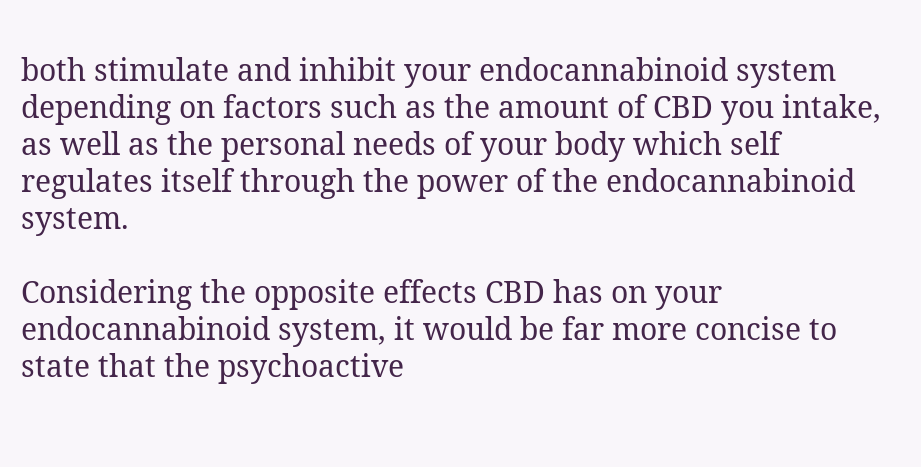both stimulate and inhibit your endocannabinoid system depending on factors such as the amount of CBD you intake, as well as the personal needs of your body which self regulates itself through the power of the endocannabinoid system.

Considering the opposite effects CBD has on your endocannabinoid system, it would be far more concise to state that the psychoactive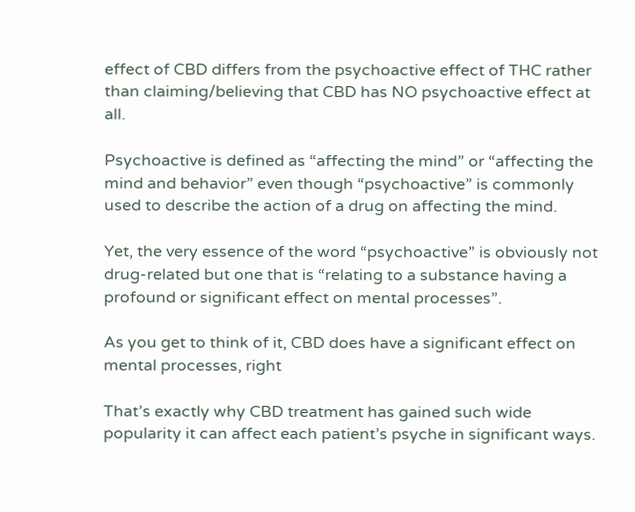effect of CBD differs from the psychoactive effect of THC rather than claiming/believing that CBD has NO psychoactive effect at all.

Psychoactive is defined as “affecting the mind” or “affecting the mind and behavior” even though “psychoactive” is commonly used to describe the action of a drug on affecting the mind.

Yet, the very essence of the word “psychoactive” is obviously not drug-related but one that is “relating to a substance having a profound or significant effect on mental processes”.

As you get to think of it, CBD does have a significant effect on mental processes, right

That’s exactly why CBD treatment has gained such wide popularity it can affect each patient’s psyche in significant ways.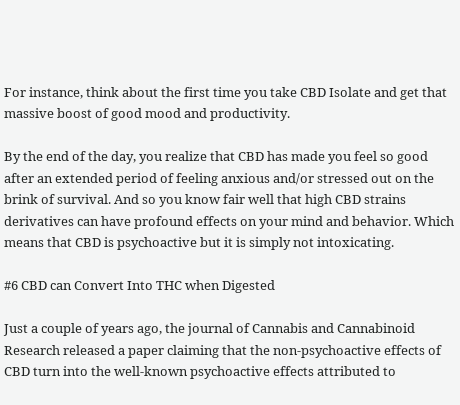For instance, think about the first time you take CBD Isolate and get that massive boost of good mood and productivity.

By the end of the day, you realize that CBD has made you feel so good after an extended period of feeling anxious and/or stressed out on the brink of survival. And so you know fair well that high CBD strains derivatives can have profound effects on your mind and behavior. Which means that CBD is psychoactive but it is simply not intoxicating.

#6 CBD can Convert Into THC when Digested

Just a couple of years ago, the journal of Cannabis and Cannabinoid Research released a paper claiming that the non-psychoactive effects of CBD turn into the well-known psychoactive effects attributed to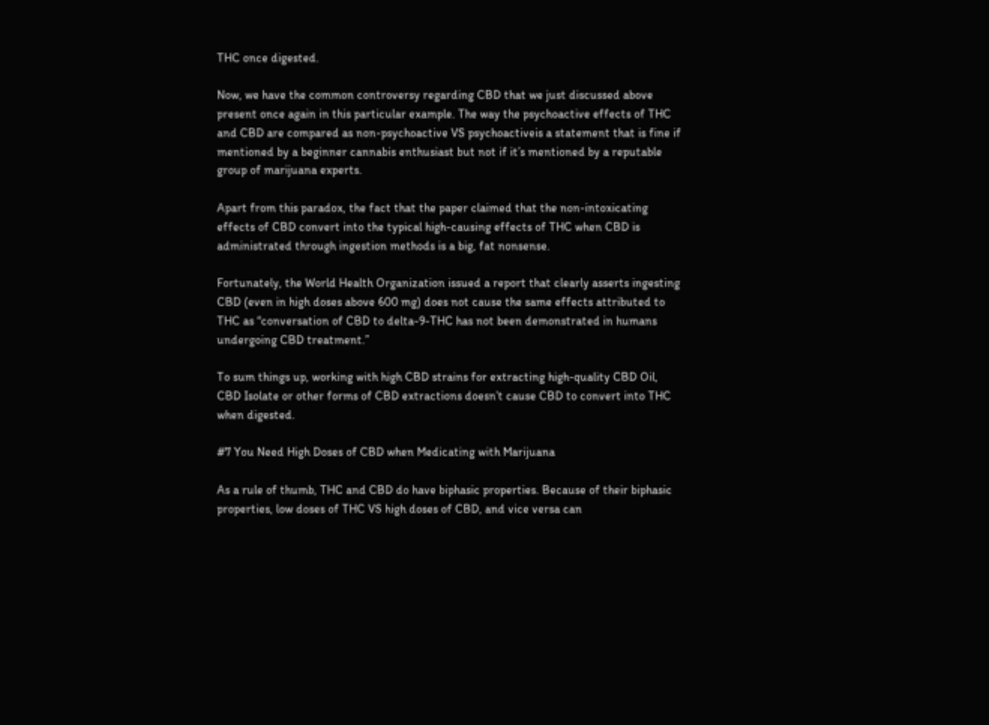THC once digested.

Now, we have the common controversy regarding CBD that we just discussed above present once again in this particular example. The way the psychoactive effects of THC and CBD are compared as non-psychoactive VS psychoactiveis a statement that is fine if mentioned by a beginner cannabis enthusiast but not if it’s mentioned by a reputable group of marijuana experts.

Apart from this paradox, the fact that the paper claimed that the non-intoxicating effects of CBD convert into the typical high-causing effects of THC when CBD is administrated through ingestion methods is a big, fat nonsense.

Fortunately, the World Health Organization issued a report that clearly asserts ingesting CBD (even in high doses above 600 mg) does not cause the same effects attributed to THC as “conversation of CBD to delta-9-THC has not been demonstrated in humans undergoing CBD treatment.”

To sum things up, working with high CBD strains for extracting high-quality CBD Oil, CBD Isolate or other forms of CBD extractions doesn’t cause CBD to convert into THC when digested.

#7 You Need High Doses of CBD when Medicating with Marijuana

As a rule of thumb, THC and CBD do have biphasic properties. Because of their biphasic properties, low doses of THC VS high doses of CBD, and vice versa can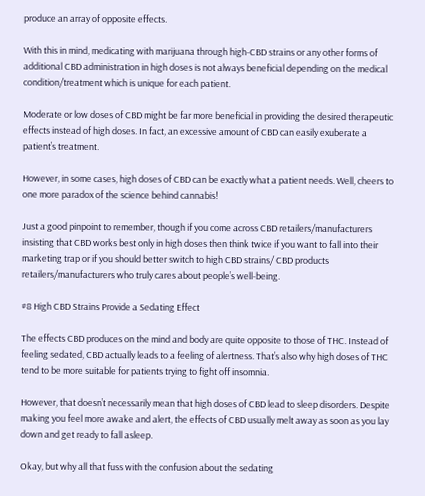produce an array of opposite effects.

With this in mind, medicating with marijuana through high-CBD strains or any other forms of additional CBD administration in high doses is not always beneficial depending on the medical condition/treatment which is unique for each patient.

Moderate or low doses of CBD might be far more beneficial in providing the desired therapeutic effects instead of high doses. In fact, an excessive amount of CBD can easily exuberate a patient’s treatment.

However, in some cases, high doses of CBD can be exactly what a patient needs. Well, cheers to one more paradox of the science behind cannabis!

Just a good pinpoint to remember, though if you come across CBD retailers/manufacturers insisting that CBD works best only in high doses then think twice if you want to fall into their marketing trap or if you should better switch to high CBD strains/ CBD products retailers/manufacturers who truly cares about people’s well-being.

#8 High CBD Strains Provide a Sedating Effect

The effects CBD produces on the mind and body are quite opposite to those of THC. Instead of feeling sedated, CBD actually leads to a feeling of alertness. That’s also why high doses of THC tend to be more suitable for patients trying to fight off insomnia.

However, that doesn’t necessarily mean that high doses of CBD lead to sleep disorders. Despite making you feel more awake and alert, the effects of CBD usually melt away as soon as you lay down and get ready to fall asleep.

Okay, but why all that fuss with the confusion about the sedating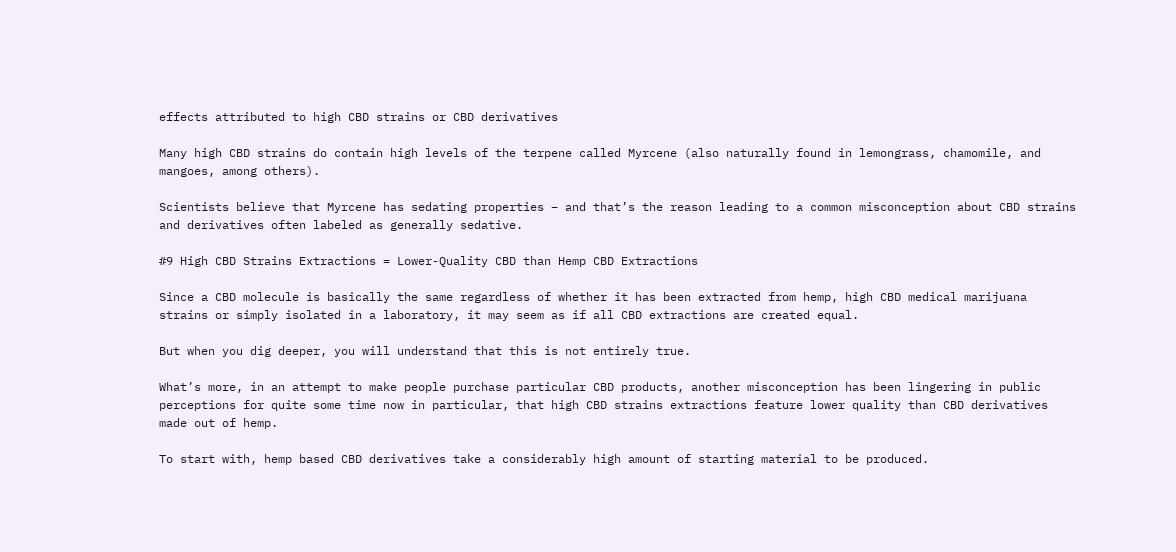effects attributed to high CBD strains or CBD derivatives

Many high CBD strains do contain high levels of the terpene called Myrcene (also naturally found in lemongrass, chamomile, and mangoes, among others).

Scientists believe that Myrcene has sedating properties – and that’s the reason leading to a common misconception about CBD strains and derivatives often labeled as generally sedative.

#9 High CBD Strains Extractions = Lower-Quality CBD than Hemp CBD Extractions

Since a CBD molecule is basically the same regardless of whether it has been extracted from hemp, high CBD medical marijuana strains or simply isolated in a laboratory, it may seem as if all CBD extractions are created equal.

But when you dig deeper, you will understand that this is not entirely true.

What’s more, in an attempt to make people purchase particular CBD products, another misconception has been lingering in public perceptions for quite some time now in particular, that high CBD strains extractions feature lower quality than CBD derivatives made out of hemp.

To start with, hemp based CBD derivatives take a considerably high amount of starting material to be produced.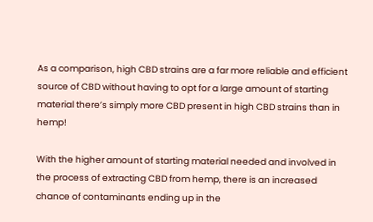As a comparison, high CBD strains are a far more reliable and efficient source of CBD without having to opt for a large amount of starting material there’s simply more CBD present in high CBD strains than in hemp!

With the higher amount of starting material needed and involved in the process of extracting CBD from hemp, there is an increased chance of contaminants ending up in the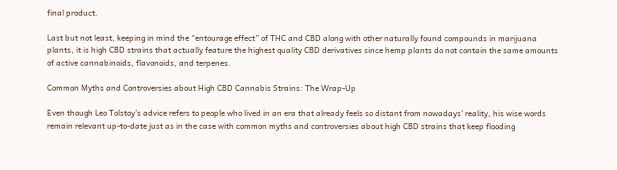final product.

Last but not least, keeping in mind the “entourage effect” of THC and CBD along with other naturally found compounds in marijuana plants, it is high CBD strains that actually feature the highest quality CBD derivatives since hemp plants do not contain the same amounts of active cannabinoids, flavonoids, and terpenes.

Common Myths and Controversies about High CBD Cannabis Strains: The Wrap-Up

Even though Leo Tolstoy’s advice refers to people who lived in an era that already feels so distant from nowadays’ reality, his wise words remain relevant up-to-date just as in the case with common myths and controversies about high CBD strains that keep flooding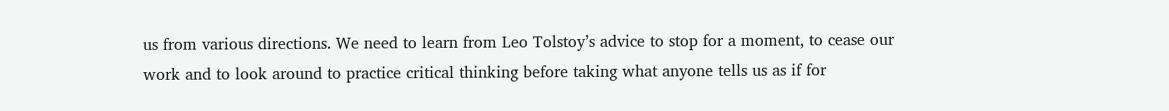us from various directions. We need to learn from Leo Tolstoy’s advice to stop for a moment, to cease our work and to look around to practice critical thinking before taking what anyone tells us as if for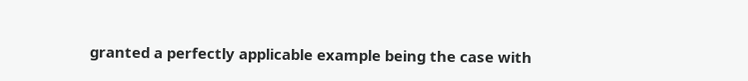granted a perfectly applicable example being the case with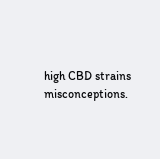high CBD strains misconceptions.